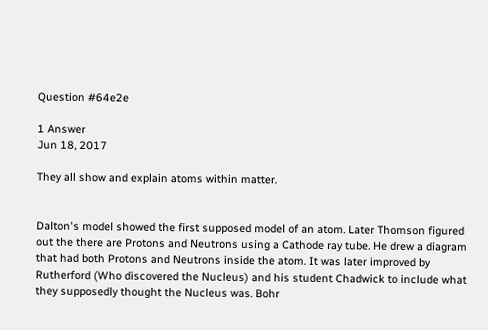Question #64e2e

1 Answer
Jun 18, 2017

They all show and explain atoms within matter.


Dalton's model showed the first supposed model of an atom. Later Thomson figured out the there are Protons and Neutrons using a Cathode ray tube. He drew a diagram that had both Protons and Neutrons inside the atom. It was later improved by Rutherford (Who discovered the Nucleus) and his student Chadwick to include what they supposedly thought the Nucleus was. Bohr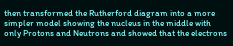then transformed the Rutherford diagram into a more simpler model showing the nucleus in the middle with only Protons and Neutrons and showed that the electrons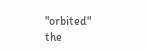"orbited" the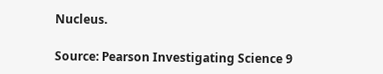Nucleus.

Source: Pearson Investigating Science 9